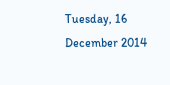Tuesday, 16 December 2014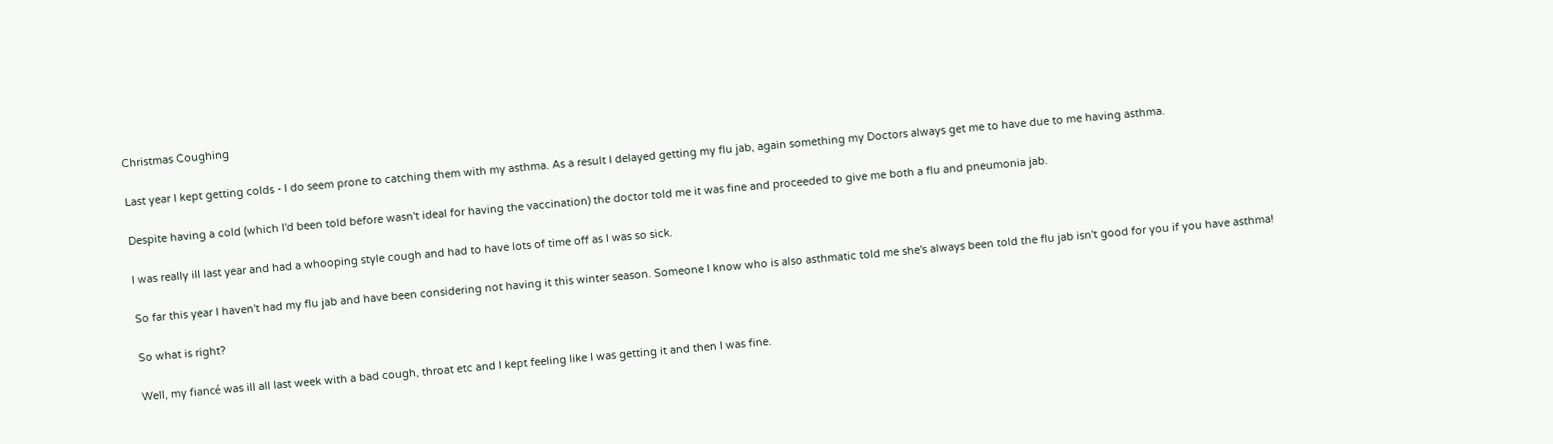Christmas Coughing

Last year I kept getting colds - I do seem prone to catching them with my asthma. As a result I delayed getting my flu jab, again something my Doctors always get me to have due to me having asthma.

Despite having a cold (which I'd been told before wasn't ideal for having the vaccination) the doctor told me it was fine and proceeded to give me both a flu and pneumonia jab.

I was really ill last year and had a whooping style cough and had to have lots of time off as I was so sick.

So far this year I haven't had my flu jab and have been considering not having it this winter season. Someone I know who is also asthmatic told me she's always been told the flu jab isn't good for you if you have asthma!

So what is right?

Well, my fiancé was ill all last week with a bad cough, throat etc and I kept feeling like I was getting it and then I was fine.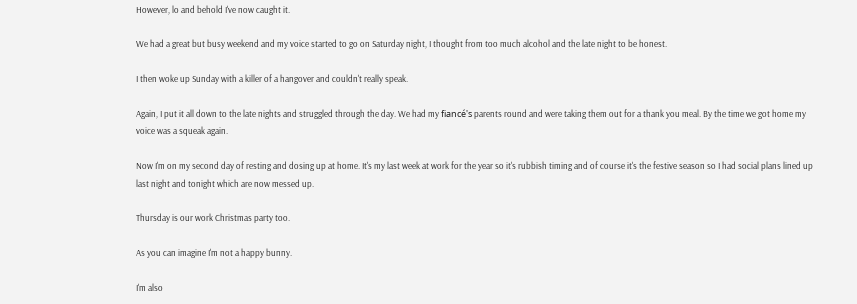However, lo and behold I've now caught it.

We had a great but busy weekend and my voice started to go on Saturday night, I thought from too much alcohol and the late night to be honest.

I then woke up Sunday with a killer of a hangover and couldn't really speak.

Again, I put it all down to the late nights and struggled through the day. We had my fiancé's parents round and were taking them out for a thank you meal. By the time we got home my voice was a squeak again.

Now I'm on my second day of resting and dosing up at home. It's my last week at work for the year so it's rubbish timing and of course it's the festive season so I had social plans lined up last night and tonight which are now messed up.

Thursday is our work Christmas party too.

As you can imagine I'm not a happy bunny.

I'm also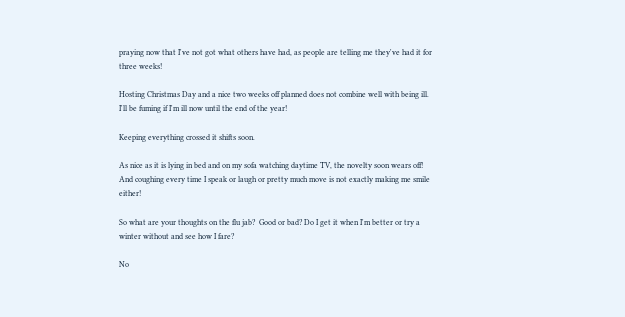praying now that I've not got what others have had, as people are telling me they've had it for three weeks!

Hosting Christmas Day and a nice two weeks off planned does not combine well with being ill. I'll be fuming if I'm ill now until the end of the year!

Keeping everything crossed it shifts soon.

As nice as it is lying in bed and on my sofa watching daytime TV, the novelty soon wears off! And coughing every time I speak or laugh or pretty much move is not exactly making me smile either!

So what are your thoughts on the flu jab?  Good or bad? Do I get it when I'm better or try a winter without and see how I fare?

No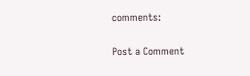comments:

Post a Comment